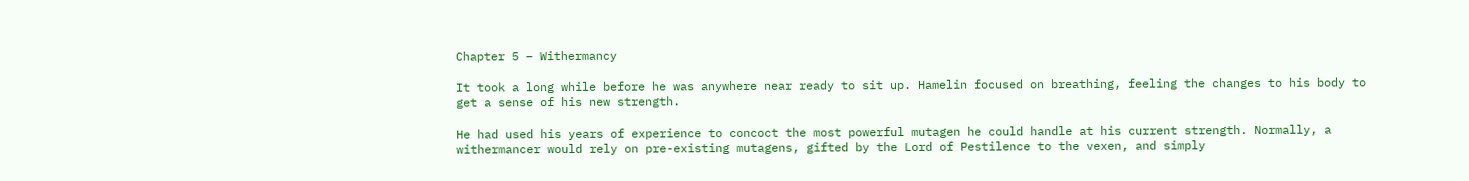Chapter 5 – Withermancy

It took a long while before he was anywhere near ready to sit up. Hamelin focused on breathing, feeling the changes to his body to get a sense of his new strength.

He had used his years of experience to concoct the most powerful mutagen he could handle at his current strength. Normally, a withermancer would rely on pre-existing mutagens, gifted by the Lord of Pestilence to the vexen, and simply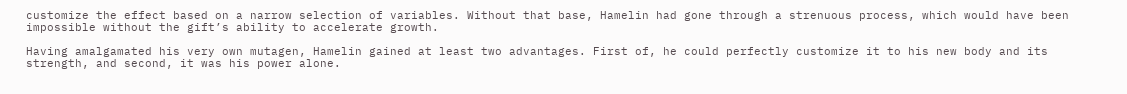customize the effect based on a narrow selection of variables. Without that base, Hamelin had gone through a strenuous process, which would have been impossible without the gift’s ability to accelerate growth.

Having amalgamated his very own mutagen, Hamelin gained at least two advantages. First of, he could perfectly customize it to his new body and its strength, and second, it was his power alone.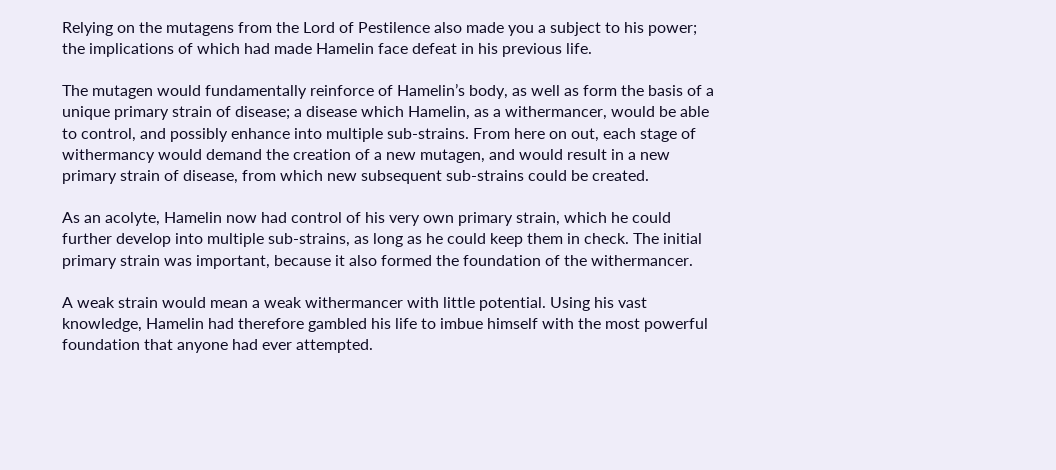Relying on the mutagens from the Lord of Pestilence also made you a subject to his power; the implications of which had made Hamelin face defeat in his previous life.

The mutagen would fundamentally reinforce of Hamelin’s body, as well as form the basis of a unique primary strain of disease; a disease which Hamelin, as a withermancer, would be able to control, and possibly enhance into multiple sub-strains. From here on out, each stage of withermancy would demand the creation of a new mutagen, and would result in a new primary strain of disease, from which new subsequent sub-strains could be created.

As an acolyte, Hamelin now had control of his very own primary strain, which he could further develop into multiple sub-strains, as long as he could keep them in check. The initial primary strain was important, because it also formed the foundation of the withermancer.

A weak strain would mean a weak withermancer with little potential. Using his vast knowledge, Hamelin had therefore gambled his life to imbue himself with the most powerful foundation that anyone had ever attempted.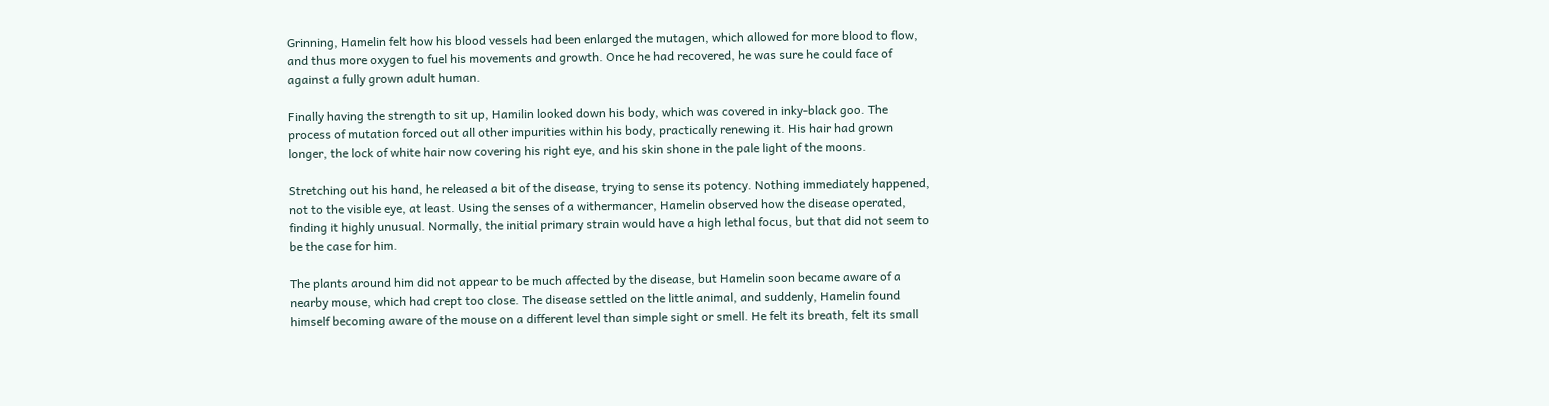Grinning, Hamelin felt how his blood vessels had been enlarged the mutagen, which allowed for more blood to flow, and thus more oxygen to fuel his movements and growth. Once he had recovered, he was sure he could face of against a fully grown adult human.

Finally having the strength to sit up, Hamilin looked down his body, which was covered in inky-black goo. The process of mutation forced out all other impurities within his body, practically renewing it. His hair had grown longer, the lock of white hair now covering his right eye, and his skin shone in the pale light of the moons.

Stretching out his hand, he released a bit of the disease, trying to sense its potency. Nothing immediately happened, not to the visible eye, at least. Using the senses of a withermancer, Hamelin observed how the disease operated, finding it highly unusual. Normally, the initial primary strain would have a high lethal focus, but that did not seem to be the case for him.

The plants around him did not appear to be much affected by the disease, but Hamelin soon became aware of a nearby mouse, which had crept too close. The disease settled on the little animal, and suddenly, Hamelin found himself becoming aware of the mouse on a different level than simple sight or smell. He felt its breath, felt its small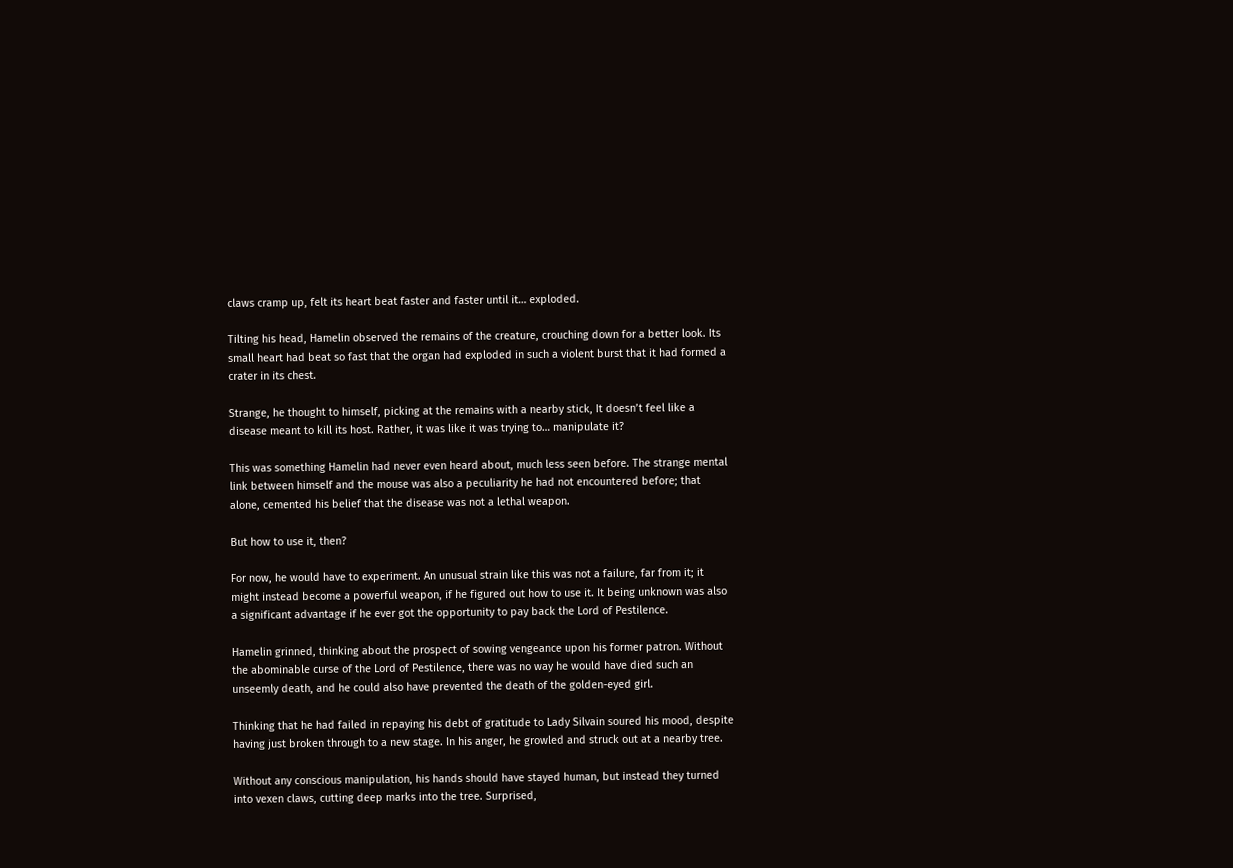claws cramp up, felt its heart beat faster and faster until it… exploded.

Tilting his head, Hamelin observed the remains of the creature, crouching down for a better look. Its small heart had beat so fast that the organ had exploded in such a violent burst that it had formed a crater in its chest.

Strange, he thought to himself, picking at the remains with a nearby stick, It doesn’t feel like a disease meant to kill its host. Rather, it was like it was trying to… manipulate it?

This was something Hamelin had never even heard about, much less seen before. The strange mental link between himself and the mouse was also a peculiarity he had not encountered before; that alone, cemented his belief that the disease was not a lethal weapon.

But how to use it, then?

For now, he would have to experiment. An unusual strain like this was not a failure, far from it; it might instead become a powerful weapon, if he figured out how to use it. It being unknown was also a significant advantage if he ever got the opportunity to pay back the Lord of Pestilence.

Hamelin grinned, thinking about the prospect of sowing vengeance upon his former patron. Without the abominable curse of the Lord of Pestilence, there was no way he would have died such an unseemly death, and he could also have prevented the death of the golden-eyed girl.

Thinking that he had failed in repaying his debt of gratitude to Lady Silvain soured his mood, despite having just broken through to a new stage. In his anger, he growled and struck out at a nearby tree.

Without any conscious manipulation, his hands should have stayed human, but instead they turned into vexen claws, cutting deep marks into the tree. Surprised,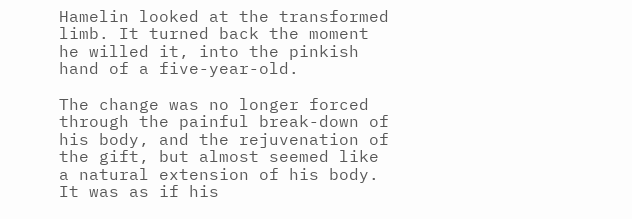Hamelin looked at the transformed limb. It turned back the moment he willed it, into the pinkish hand of a five-year-old.

The change was no longer forced through the painful break-down of his body, and the rejuvenation of the gift, but almost seemed like a natural extension of his body. It was as if his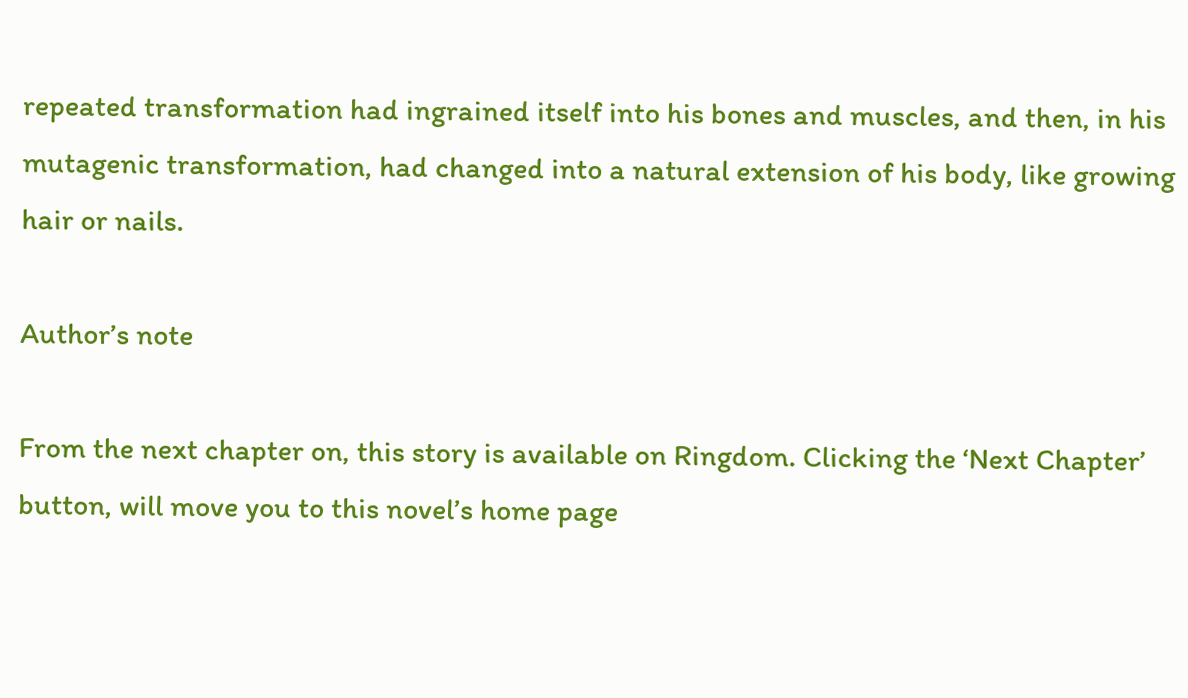repeated transformation had ingrained itself into his bones and muscles, and then, in his mutagenic transformation, had changed into a natural extension of his body, like growing hair or nails.

Author’s note

From the next chapter on, this story is available on Ringdom. Clicking the ‘Next Chapter’ button, will move you to this novel’s home page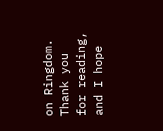on Ringdom. Thank you for reading, and I hope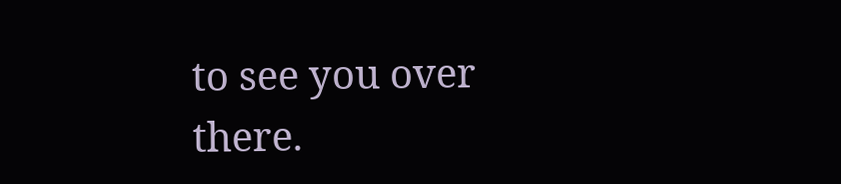to see you over there.